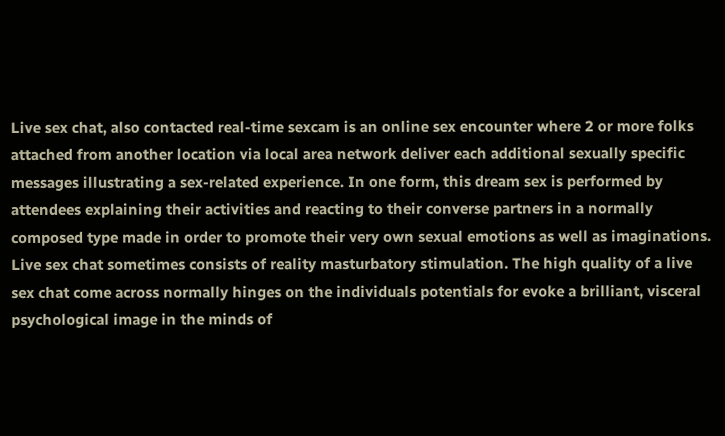Live sex chat, also contacted real-time sexcam is an online sex encounter where 2 or more folks attached from another location via local area network deliver each additional sexually specific messages illustrating a sex-related experience. In one form, this dream sex is performed by attendees explaining their activities and reacting to their converse partners in a normally composed type made in order to promote their very own sexual emotions as well as imaginations. Live sex chat sometimes consists of reality masturbatory stimulation. The high quality of a live sex chat come across normally hinges on the individuals potentials for evoke a brilliant, visceral psychological image in the minds of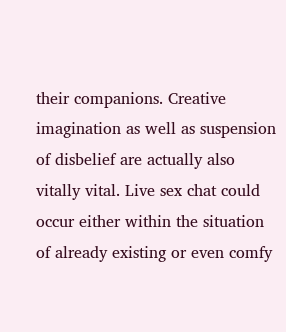their companions. Creative imagination as well as suspension of disbelief are actually also vitally vital. Live sex chat could occur either within the situation of already existing or even comfy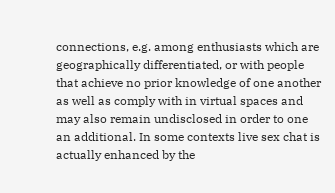connections, e.g. among enthusiasts which are geographically differentiated, or with people that achieve no prior knowledge of one another as well as comply with in virtual spaces and may also remain undisclosed in order to one an additional. In some contexts live sex chat is actually enhanced by the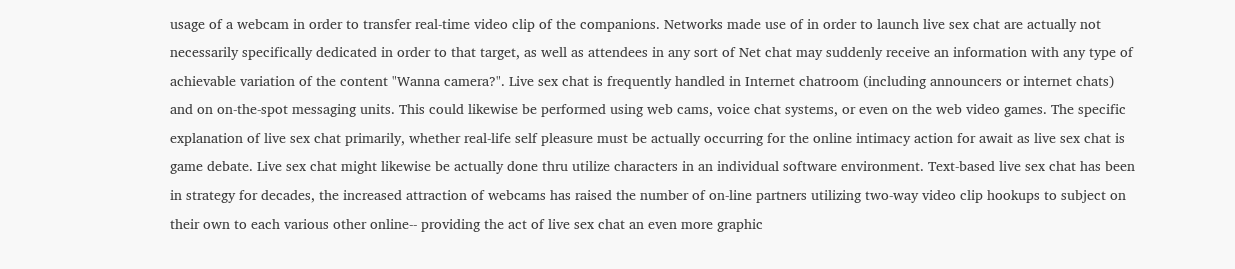usage of a webcam in order to transfer real-time video clip of the companions. Networks made use of in order to launch live sex chat are actually not necessarily specifically dedicated in order to that target, as well as attendees in any sort of Net chat may suddenly receive an information with any type of achievable variation of the content "Wanna camera?". Live sex chat is frequently handled in Internet chatroom (including announcers or internet chats) and on on-the-spot messaging units. This could likewise be performed using web cams, voice chat systems, or even on the web video games. The specific explanation of live sex chat primarily, whether real-life self pleasure must be actually occurring for the online intimacy action for await as live sex chat is game debate. Live sex chat might likewise be actually done thru utilize characters in an individual software environment. Text-based live sex chat has been in strategy for decades, the increased attraction of webcams has raised the number of on-line partners utilizing two-way video clip hookups to subject on their own to each various other online-- providing the act of live sex chat an even more graphic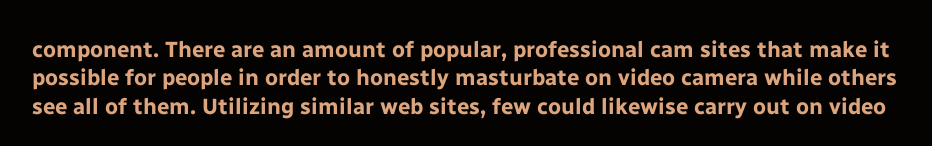component. There are an amount of popular, professional cam sites that make it possible for people in order to honestly masturbate on video camera while others see all of them. Utilizing similar web sites, few could likewise carry out on video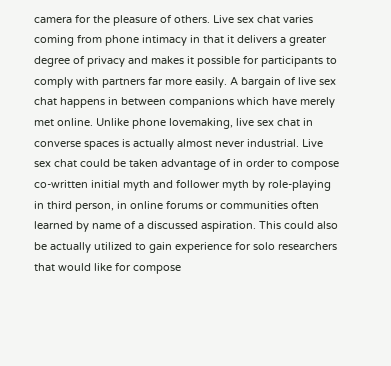camera for the pleasure of others. Live sex chat varies coming from phone intimacy in that it delivers a greater degree of privacy and makes it possible for participants to comply with partners far more easily. A bargain of live sex chat happens in between companions which have merely met online. Unlike phone lovemaking, live sex chat in converse spaces is actually almost never industrial. Live sex chat could be taken advantage of in order to compose co-written initial myth and follower myth by role-playing in third person, in online forums or communities often learned by name of a discussed aspiration. This could also be actually utilized to gain experience for solo researchers that would like for compose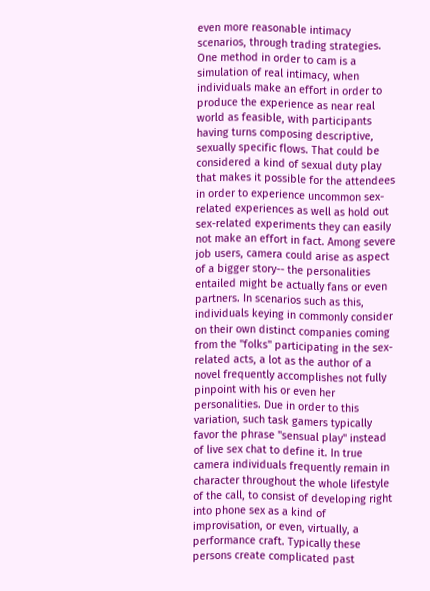even more reasonable intimacy scenarios, through trading strategies. One method in order to cam is a simulation of real intimacy, when individuals make an effort in order to produce the experience as near real world as feasible, with participants having turns composing descriptive, sexually specific flows. That could be considered a kind of sexual duty play that makes it possible for the attendees in order to experience uncommon sex-related experiences as well as hold out sex-related experiments they can easily not make an effort in fact. Among severe job users, camera could arise as aspect of a bigger story-- the personalities entailed might be actually fans or even partners. In scenarios such as this, individuals keying in commonly consider on their own distinct companies coming from the "folks" participating in the sex-related acts, a lot as the author of a novel frequently accomplishes not fully pinpoint with his or even her personalities. Due in order to this variation, such task gamers typically favor the phrase "sensual play" instead of live sex chat to define it. In true camera individuals frequently remain in character throughout the whole lifestyle of the call, to consist of developing right into phone sex as a kind of improvisation, or even, virtually, a performance craft. Typically these persons create complicated past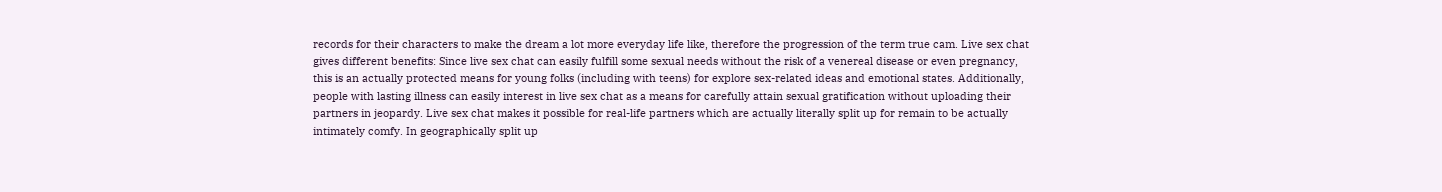records for their characters to make the dream a lot more everyday life like, therefore the progression of the term true cam. Live sex chat gives different benefits: Since live sex chat can easily fulfill some sexual needs without the risk of a venereal disease or even pregnancy, this is an actually protected means for young folks (including with teens) for explore sex-related ideas and emotional states. Additionally, people with lasting illness can easily interest in live sex chat as a means for carefully attain sexual gratification without uploading their partners in jeopardy. Live sex chat makes it possible for real-life partners which are actually literally split up for remain to be actually intimately comfy. In geographically split up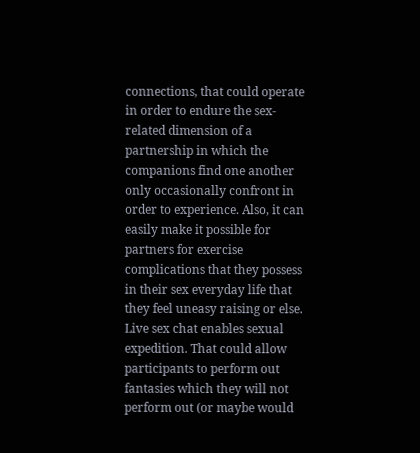connections, that could operate in order to endure the sex-related dimension of a partnership in which the companions find one another only occasionally confront in order to experience. Also, it can easily make it possible for partners for exercise complications that they possess in their sex everyday life that they feel uneasy raising or else. Live sex chat enables sexual expedition. That could allow participants to perform out fantasies which they will not perform out (or maybe would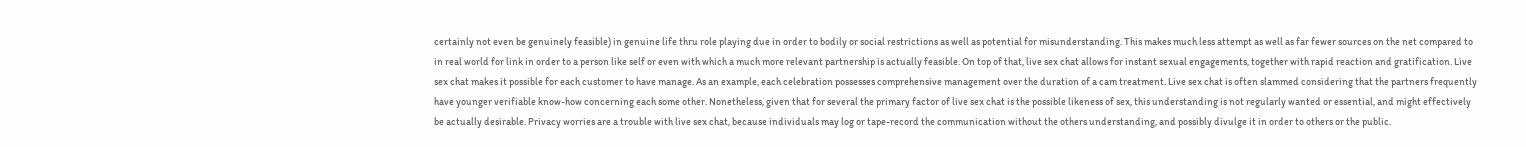certainly not even be genuinely feasible) in genuine life thru role playing due in order to bodily or social restrictions as well as potential for misunderstanding. This makes much less attempt as well as far fewer sources on the net compared to in real world for link in order to a person like self or even with which a much more relevant partnership is actually feasible. On top of that, live sex chat allows for instant sexual engagements, together with rapid reaction and gratification. Live sex chat makes it possible for each customer to have manage. As an example, each celebration possesses comprehensive management over the duration of a cam treatment. Live sex chat is often slammed considering that the partners frequently have younger verifiable know-how concerning each some other. Nonetheless, given that for several the primary factor of live sex chat is the possible likeness of sex, this understanding is not regularly wanted or essential, and might effectively be actually desirable. Privacy worries are a trouble with live sex chat, because individuals may log or tape-record the communication without the others understanding, and possibly divulge it in order to others or the public.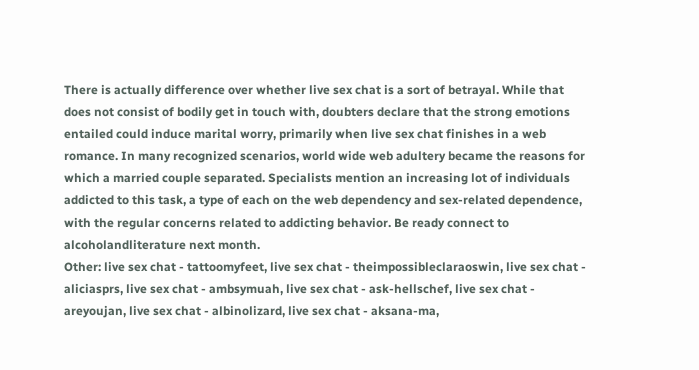There is actually difference over whether live sex chat is a sort of betrayal. While that does not consist of bodily get in touch with, doubters declare that the strong emotions entailed could induce marital worry, primarily when live sex chat finishes in a web romance. In many recognized scenarios, world wide web adultery became the reasons for which a married couple separated. Specialists mention an increasing lot of individuals addicted to this task, a type of each on the web dependency and sex-related dependence, with the regular concerns related to addicting behavior. Be ready connect to alcoholandliterature next month.
Other: live sex chat - tattoomyfeet, live sex chat - theimpossibleclaraoswin, live sex chat - aliciasprs, live sex chat - ambsymuah, live sex chat - ask-hellschef, live sex chat - areyoujan, live sex chat - albinolizard, live sex chat - aksana-ma,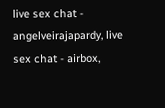live sex chat - angelveirajapardy, live sex chat - airbox,